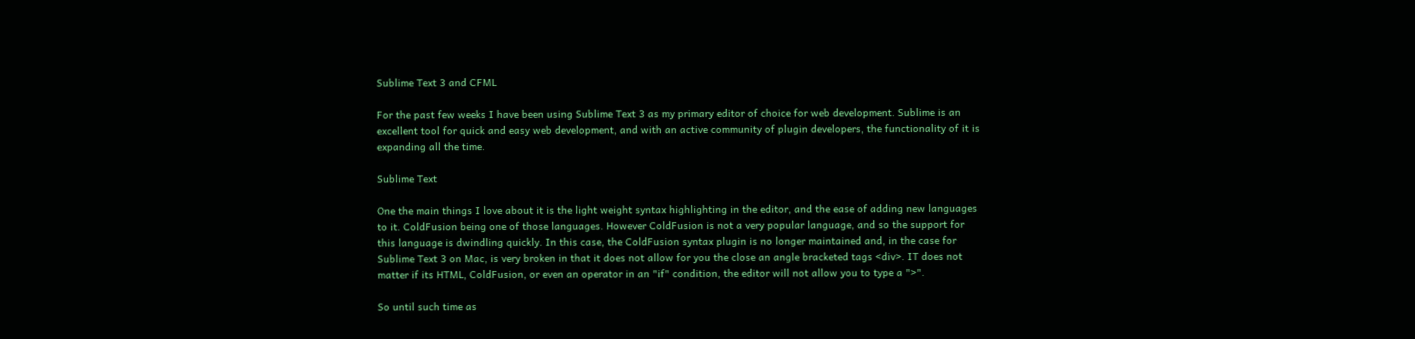Sublime Text 3 and CFML

For the past few weeks I have been using Sublime Text 3 as my primary editor of choice for web development. Sublime is an excellent tool for quick and easy web development, and with an active community of plugin developers, the functionality of it is expanding all the time.

Sublime Text

One the main things I love about it is the light weight syntax highlighting in the editor, and the ease of adding new languages to it. ColdFusion being one of those languages. However ColdFusion is not a very popular language, and so the support for this language is dwindling quickly. In this case, the ColdFusion syntax plugin is no longer maintained and, in the case for Sublime Text 3 on Mac, is very broken in that it does not allow for you the close an angle bracketed tags <div>. IT does not matter if its HTML, ColdFusion, or even an operator in an "if" condition, the editor will not allow you to type a ">".

So until such time as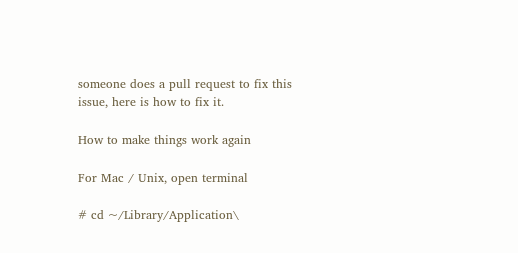someone does a pull request to fix this issue, here is how to fix it.

How to make things work again

For Mac / Unix, open terminal

# cd ~/Library/Application\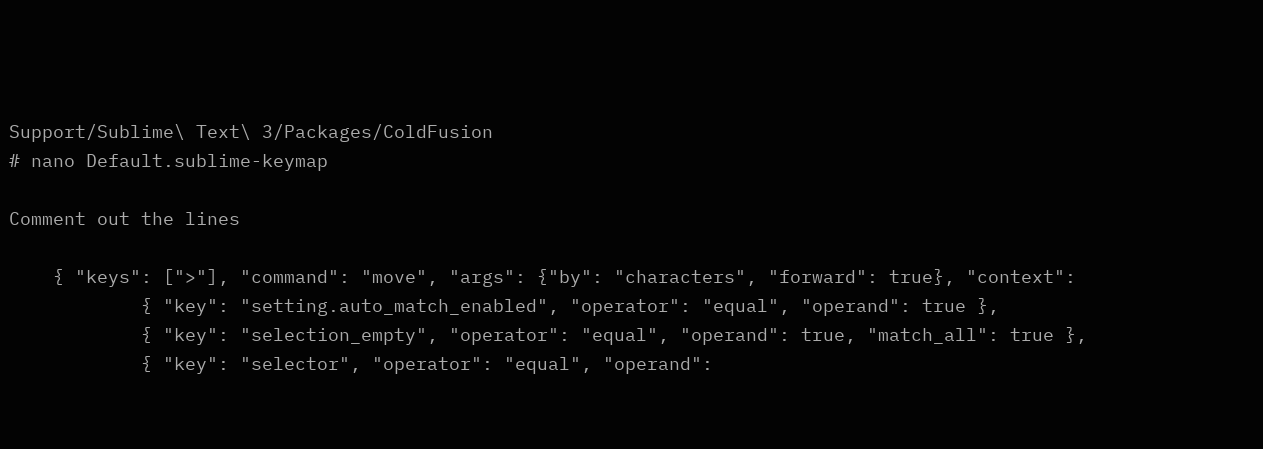Support/Sublime\ Text\ 3/Packages/ColdFusion
# nano Default.sublime-keymap

Comment out the lines

    { "keys": [">"], "command": "move", "args": {"by": "characters", "forward": true}, "context":
            { "key": "setting.auto_match_enabled", "operator": "equal", "operand": true },
            { "key": "selection_empty", "operator": "equal", "operand": true, "match_all": true },
            { "key": "selector", "operator": "equal", "operand":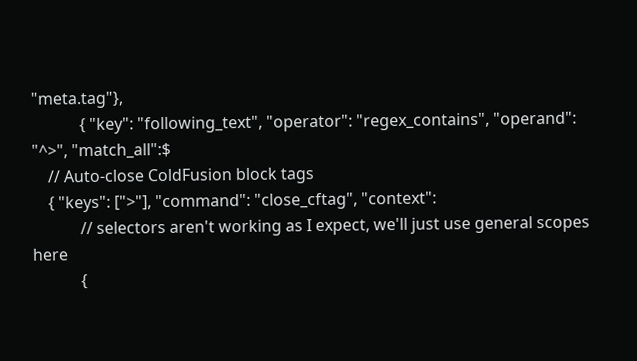"meta.tag"},
            { "key": "following_text", "operator": "regex_contains", "operand": "^>", "match_all":$
    // Auto-close ColdFusion block tags
    { "keys": [">"], "command": "close_cftag", "context":
            // selectors aren't working as I expect, we'll just use general scopes here
            {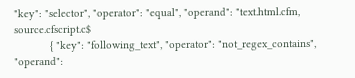"key": "selector", "operator": "equal", "operand": "text.html.cfm, source.cfscript.c$
            { "key": "following_text", "operator": "not_regex_contains", "operand":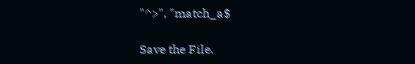"^>", "match_a$

Save the File.